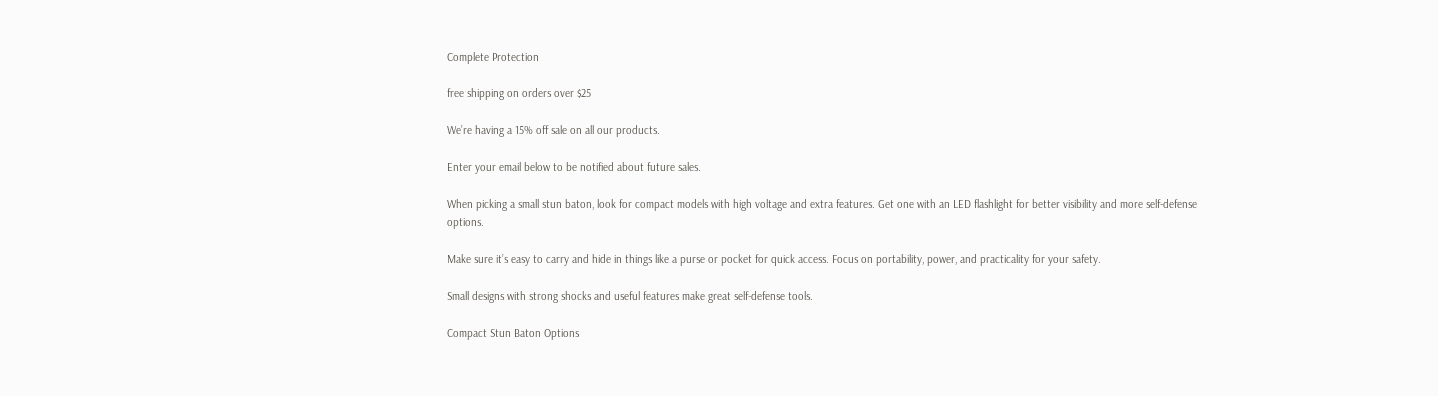Complete Protection

free shipping on orders over $25

We’re having a 15% off sale on all our products.

Enter your email below to be notified about future sales.

When picking a small stun baton, look for compact models with high voltage and extra features. Get one with an LED flashlight for better visibility and more self-defense options.

Make sure it’s easy to carry and hide in things like a purse or pocket for quick access. Focus on portability, power, and practicality for your safety.

Small designs with strong shocks and useful features make great self-defense tools.

Compact Stun Baton Options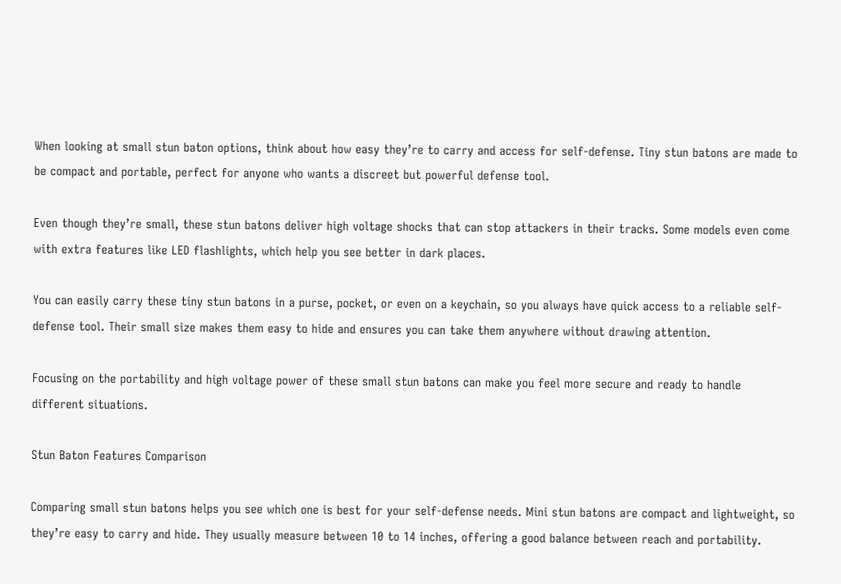When looking at small stun baton options, think about how easy they’re to carry and access for self-defense. Tiny stun batons are made to be compact and portable, perfect for anyone who wants a discreet but powerful defense tool.

Even though they’re small, these stun batons deliver high voltage shocks that can stop attackers in their tracks. Some models even come with extra features like LED flashlights, which help you see better in dark places.

You can easily carry these tiny stun batons in a purse, pocket, or even on a keychain, so you always have quick access to a reliable self-defense tool. Their small size makes them easy to hide and ensures you can take them anywhere without drawing attention.

Focusing on the portability and high voltage power of these small stun batons can make you feel more secure and ready to handle different situations.

Stun Baton Features Comparison

Comparing small stun batons helps you see which one is best for your self-defense needs. Mini stun batons are compact and lightweight, so they’re easy to carry and hide. They usually measure between 10 to 14 inches, offering a good balance between reach and portability.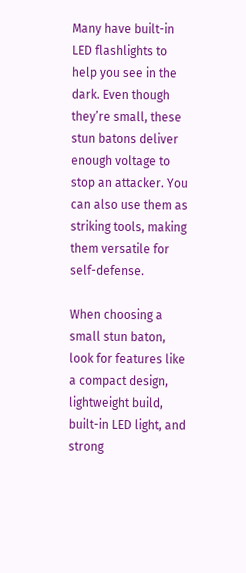Many have built-in LED flashlights to help you see in the dark. Even though they’re small, these stun batons deliver enough voltage to stop an attacker. You can also use them as striking tools, making them versatile for self-defense.

When choosing a small stun baton, look for features like a compact design, lightweight build, built-in LED light, and strong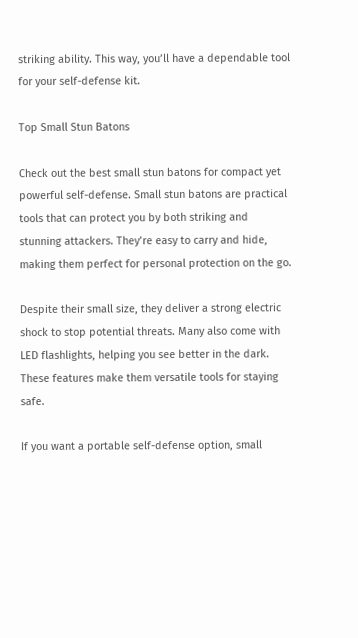striking ability. This way, you’ll have a dependable tool for your self-defense kit.

Top Small Stun Batons

Check out the best small stun batons for compact yet powerful self-defense. Small stun batons are practical tools that can protect you by both striking and stunning attackers. They’re easy to carry and hide, making them perfect for personal protection on the go.

Despite their small size, they deliver a strong electric shock to stop potential threats. Many also come with LED flashlights, helping you see better in the dark. These features make them versatile tools for staying safe.

If you want a portable self-defense option, small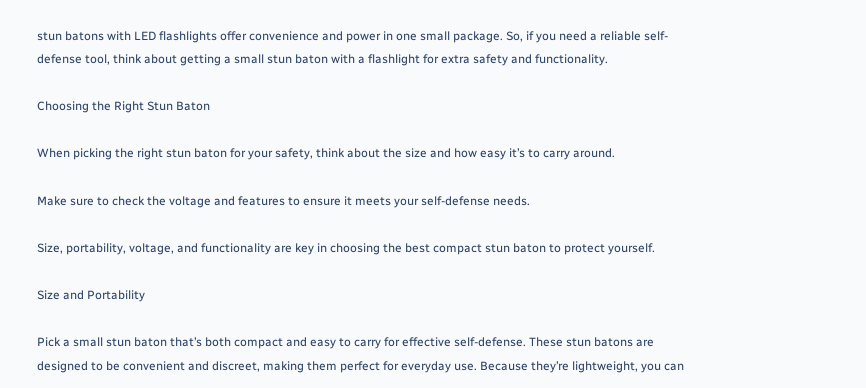stun batons with LED flashlights offer convenience and power in one small package. So, if you need a reliable self-defense tool, think about getting a small stun baton with a flashlight for extra safety and functionality.

Choosing the Right Stun Baton

When picking the right stun baton for your safety, think about the size and how easy it’s to carry around.

Make sure to check the voltage and features to ensure it meets your self-defense needs.

Size, portability, voltage, and functionality are key in choosing the best compact stun baton to protect yourself.

Size and Portability

Pick a small stun baton that’s both compact and easy to carry for effective self-defense. These stun batons are designed to be convenient and discreet, making them perfect for everyday use. Because they’re lightweight, you can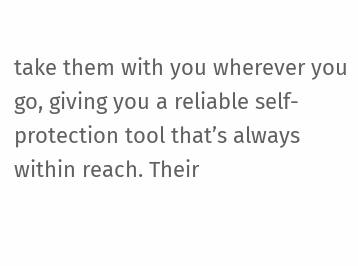take them with you wherever you go, giving you a reliable self-protection tool that’s always within reach. Their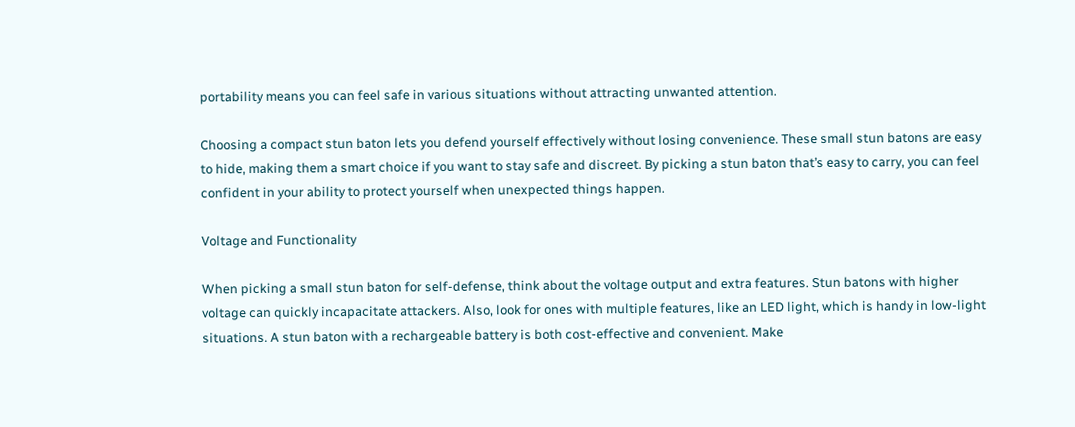portability means you can feel safe in various situations without attracting unwanted attention.

Choosing a compact stun baton lets you defend yourself effectively without losing convenience. These small stun batons are easy to hide, making them a smart choice if you want to stay safe and discreet. By picking a stun baton that’s easy to carry, you can feel confident in your ability to protect yourself when unexpected things happen.

Voltage and Functionality

When picking a small stun baton for self-defense, think about the voltage output and extra features. Stun batons with higher voltage can quickly incapacitate attackers. Also, look for ones with multiple features, like an LED light, which is handy in low-light situations. A stun baton with a rechargeable battery is both cost-effective and convenient. Make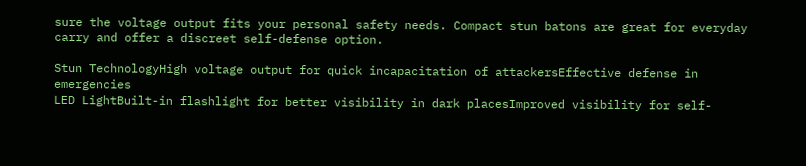sure the voltage output fits your personal safety needs. Compact stun batons are great for everyday carry and offer a discreet self-defense option.

Stun TechnologyHigh voltage output for quick incapacitation of attackersEffective defense in emergencies
LED LightBuilt-in flashlight for better visibility in dark placesImproved visibility for self-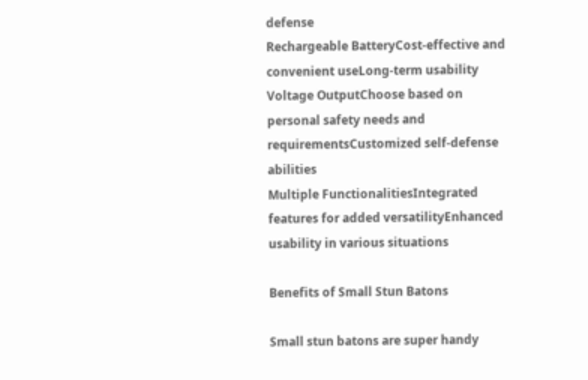defense
Rechargeable BatteryCost-effective and convenient useLong-term usability
Voltage OutputChoose based on personal safety needs and requirementsCustomized self-defense abilities
Multiple FunctionalitiesIntegrated features for added versatilityEnhanced usability in various situations

Benefits of Small Stun Batons

Small stun batons are super handy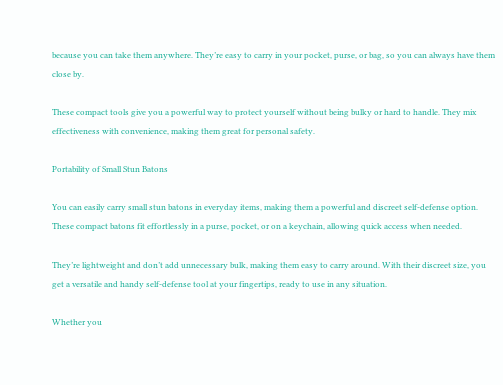because you can take them anywhere. They’re easy to carry in your pocket, purse, or bag, so you can always have them close by.

These compact tools give you a powerful way to protect yourself without being bulky or hard to handle. They mix effectiveness with convenience, making them great for personal safety.

Portability of Small Stun Batons

You can easily carry small stun batons in everyday items, making them a powerful and discreet self-defense option. These compact batons fit effortlessly in a purse, pocket, or on a keychain, allowing quick access when needed.

They’re lightweight and don’t add unnecessary bulk, making them easy to carry around. With their discreet size, you get a versatile and handy self-defense tool at your fingertips, ready to use in any situation.

Whether you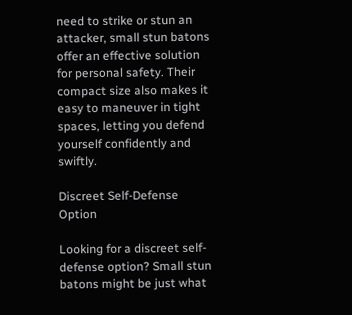need to strike or stun an attacker, small stun batons offer an effective solution for personal safety. Their compact size also makes it easy to maneuver in tight spaces, letting you defend yourself confidently and swiftly.

Discreet Self-Defense Option

Looking for a discreet self-defense option? Small stun batons might be just what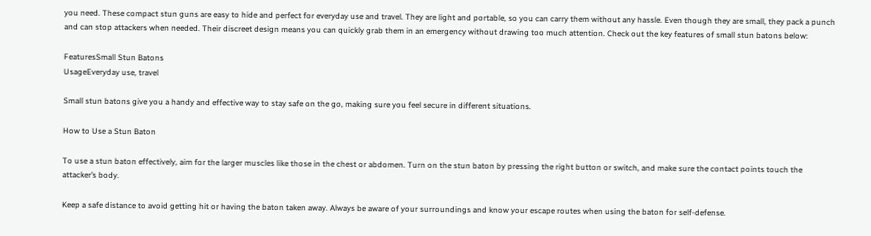you need. These compact stun guns are easy to hide and perfect for everyday use and travel. They are light and portable, so you can carry them without any hassle. Even though they are small, they pack a punch and can stop attackers when needed. Their discreet design means you can quickly grab them in an emergency without drawing too much attention. Check out the key features of small stun batons below:

FeaturesSmall Stun Batons
UsageEveryday use, travel

Small stun batons give you a handy and effective way to stay safe on the go, making sure you feel secure in different situations.

How to Use a Stun Baton

To use a stun baton effectively, aim for the larger muscles like those in the chest or abdomen. Turn on the stun baton by pressing the right button or switch, and make sure the contact points touch the attacker’s body.

Keep a safe distance to avoid getting hit or having the baton taken away. Always be aware of your surroundings and know your escape routes when using the baton for self-defense.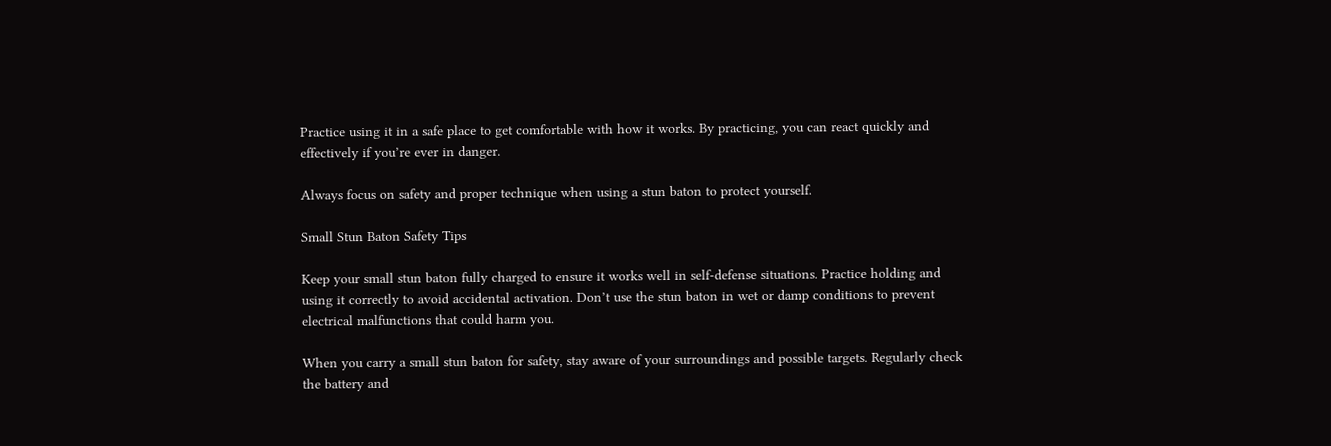Practice using it in a safe place to get comfortable with how it works. By practicing, you can react quickly and effectively if you’re ever in danger.

Always focus on safety and proper technique when using a stun baton to protect yourself.

Small Stun Baton Safety Tips

Keep your small stun baton fully charged to ensure it works well in self-defense situations. Practice holding and using it correctly to avoid accidental activation. Don’t use the stun baton in wet or damp conditions to prevent electrical malfunctions that could harm you.

When you carry a small stun baton for safety, stay aware of your surroundings and possible targets. Regularly check the battery and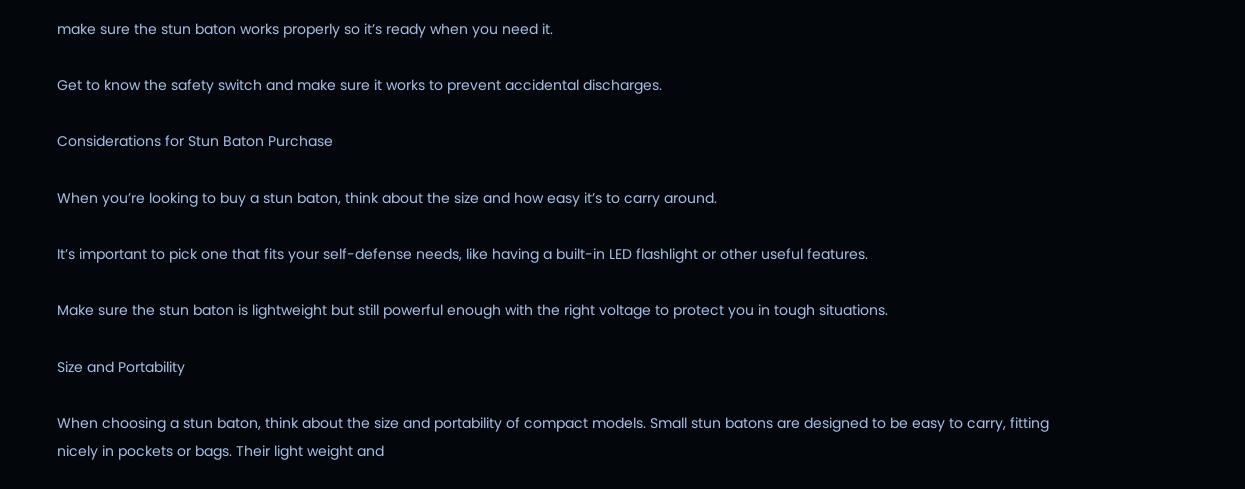make sure the stun baton works properly so it’s ready when you need it.

Get to know the safety switch and make sure it works to prevent accidental discharges.

Considerations for Stun Baton Purchase

When you’re looking to buy a stun baton, think about the size and how easy it’s to carry around.

It’s important to pick one that fits your self-defense needs, like having a built-in LED flashlight or other useful features.

Make sure the stun baton is lightweight but still powerful enough with the right voltage to protect you in tough situations.

Size and Portability

When choosing a stun baton, think about the size and portability of compact models. Small stun batons are designed to be easy to carry, fitting nicely in pockets or bags. Their light weight and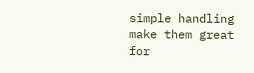simple handling make them great for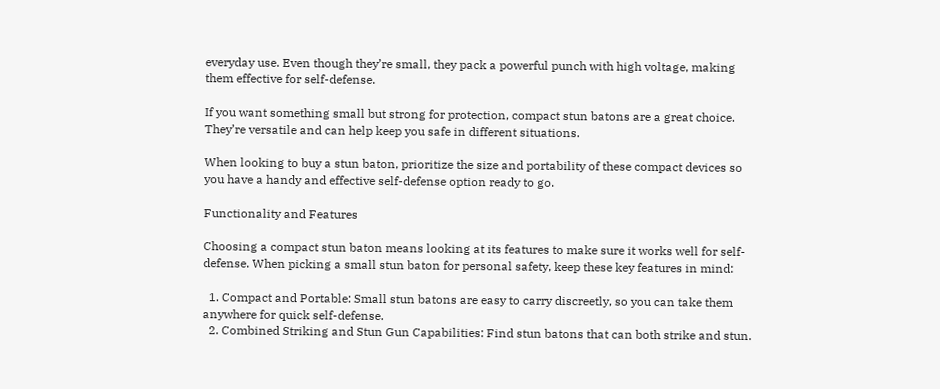everyday use. Even though they’re small, they pack a powerful punch with high voltage, making them effective for self-defense.

If you want something small but strong for protection, compact stun batons are a great choice. They’re versatile and can help keep you safe in different situations.

When looking to buy a stun baton, prioritize the size and portability of these compact devices so you have a handy and effective self-defense option ready to go.

Functionality and Features

Choosing a compact stun baton means looking at its features to make sure it works well for self-defense. When picking a small stun baton for personal safety, keep these key features in mind:

  1. Compact and Portable: Small stun batons are easy to carry discreetly, so you can take them anywhere for quick self-defense.
  2. Combined Striking and Stun Gun Capabilities: Find stun batons that can both strike and stun.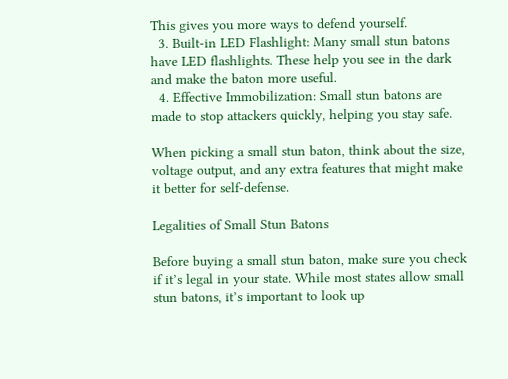This gives you more ways to defend yourself.
  3. Built-in LED Flashlight: Many small stun batons have LED flashlights. These help you see in the dark and make the baton more useful.
  4. Effective Immobilization: Small stun batons are made to stop attackers quickly, helping you stay safe.

When picking a small stun baton, think about the size, voltage output, and any extra features that might make it better for self-defense.

Legalities of Small Stun Batons

Before buying a small stun baton, make sure you check if it’s legal in your state. While most states allow small stun batons, it’s important to look up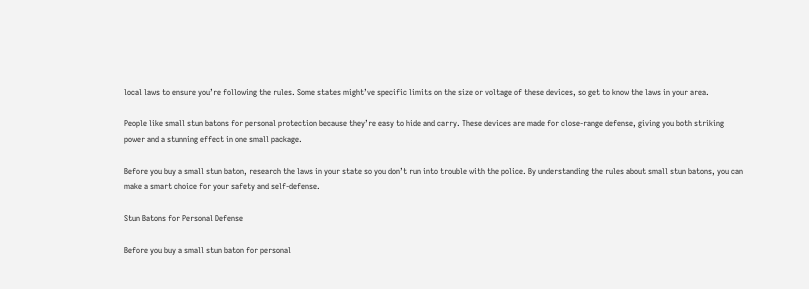local laws to ensure you’re following the rules. Some states might’ve specific limits on the size or voltage of these devices, so get to know the laws in your area.

People like small stun batons for personal protection because they’re easy to hide and carry. These devices are made for close-range defense, giving you both striking power and a stunning effect in one small package.

Before you buy a small stun baton, research the laws in your state so you don’t run into trouble with the police. By understanding the rules about small stun batons, you can make a smart choice for your safety and self-defense.

Stun Batons for Personal Defense

Before you buy a small stun baton for personal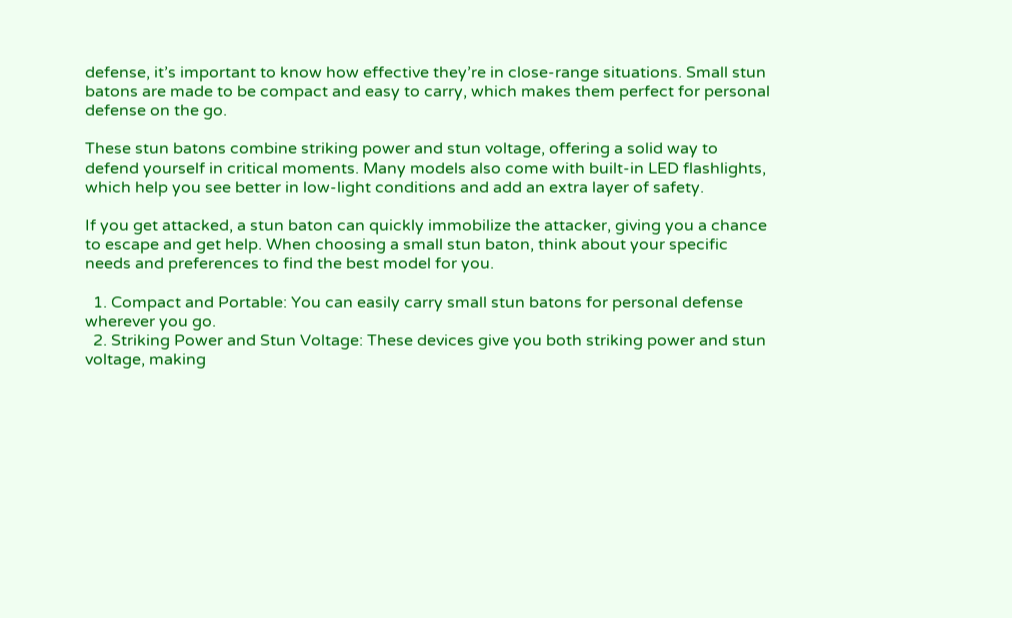defense, it’s important to know how effective they’re in close-range situations. Small stun batons are made to be compact and easy to carry, which makes them perfect for personal defense on the go.

These stun batons combine striking power and stun voltage, offering a solid way to defend yourself in critical moments. Many models also come with built-in LED flashlights, which help you see better in low-light conditions and add an extra layer of safety.

If you get attacked, a stun baton can quickly immobilize the attacker, giving you a chance to escape and get help. When choosing a small stun baton, think about your specific needs and preferences to find the best model for you.

  1. Compact and Portable: You can easily carry small stun batons for personal defense wherever you go.
  2. Striking Power and Stun Voltage: These devices give you both striking power and stun voltage, making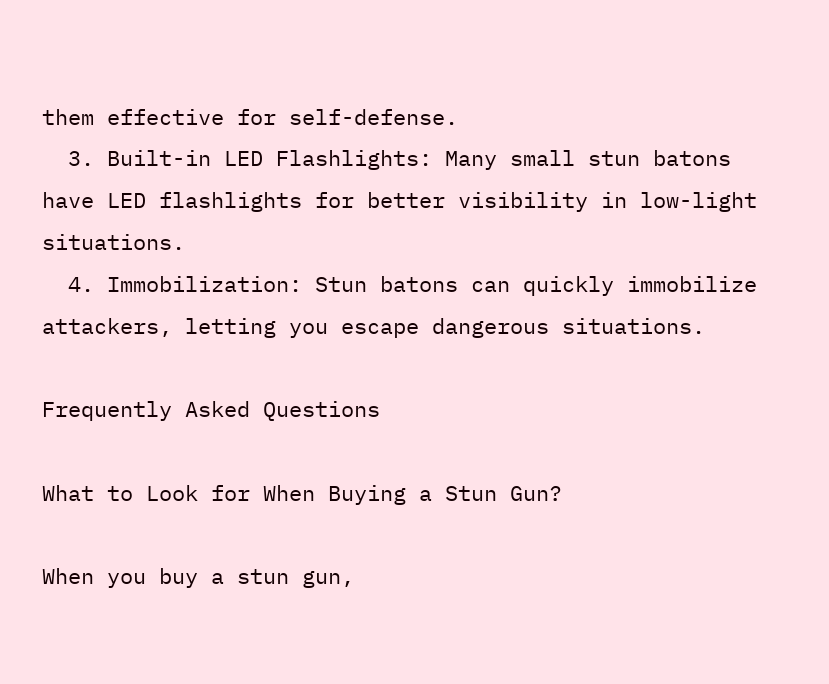them effective for self-defense.
  3. Built-in LED Flashlights: Many small stun batons have LED flashlights for better visibility in low-light situations.
  4. Immobilization: Stun batons can quickly immobilize attackers, letting you escape dangerous situations.

Frequently Asked Questions

What to Look for When Buying a Stun Gun?

When you buy a stun gun,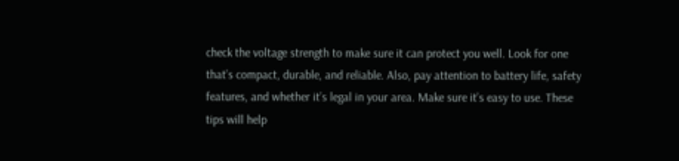check the voltage strength to make sure it can protect you well. Look for one that’s compact, durable, and reliable. Also, pay attention to battery life, safety features, and whether it’s legal in your area. Make sure it’s easy to use. These tips will help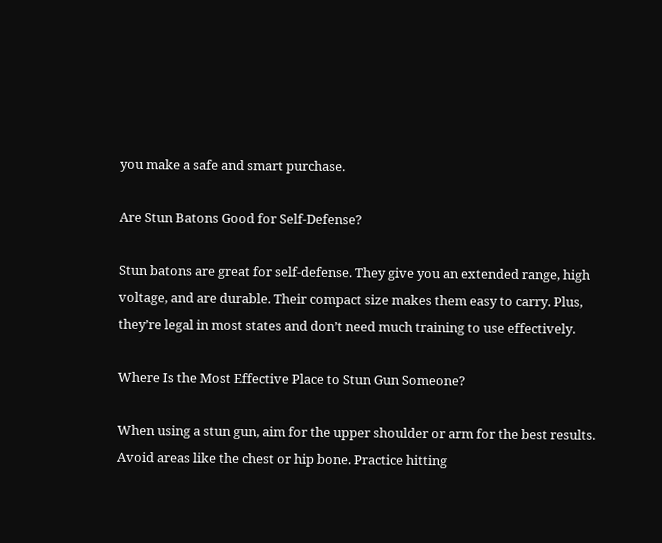you make a safe and smart purchase.

Are Stun Batons Good for Self-Defense?

Stun batons are great for self-defense. They give you an extended range, high voltage, and are durable. Their compact size makes them easy to carry. Plus, they’re legal in most states and don’t need much training to use effectively.

Where Is the Most Effective Place to Stun Gun Someone?

When using a stun gun, aim for the upper shoulder or arm for the best results. Avoid areas like the chest or hip bone. Practice hitting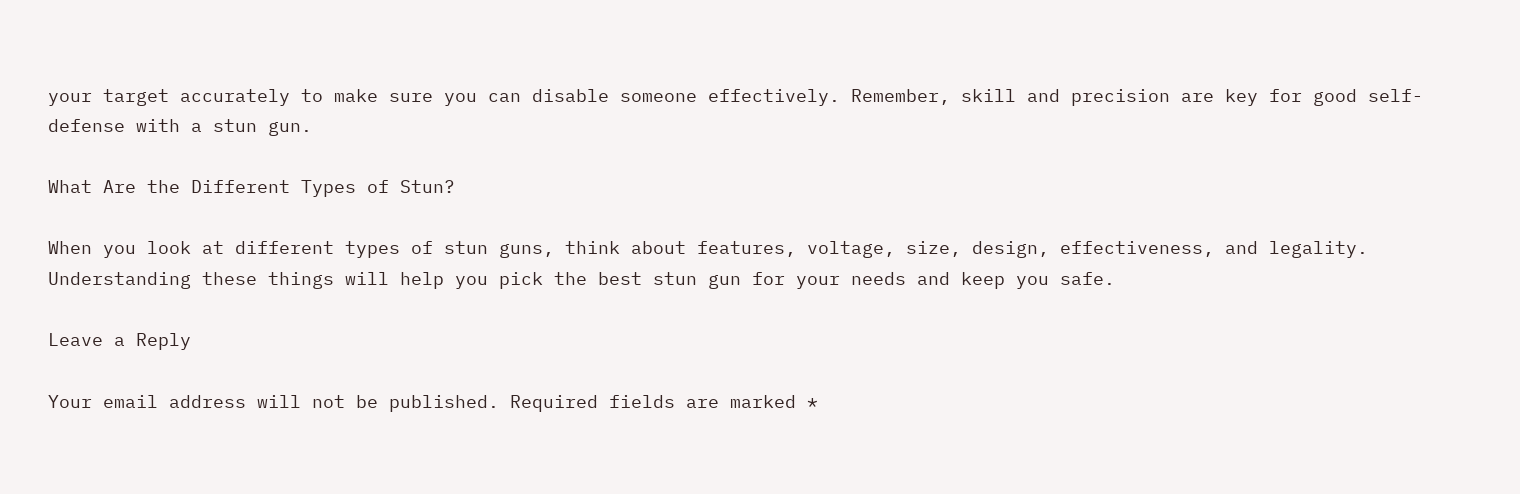your target accurately to make sure you can disable someone effectively. Remember, skill and precision are key for good self-defense with a stun gun.

What Are the Different Types of Stun?

When you look at different types of stun guns, think about features, voltage, size, design, effectiveness, and legality. Understanding these things will help you pick the best stun gun for your needs and keep you safe.

Leave a Reply

Your email address will not be published. Required fields are marked *